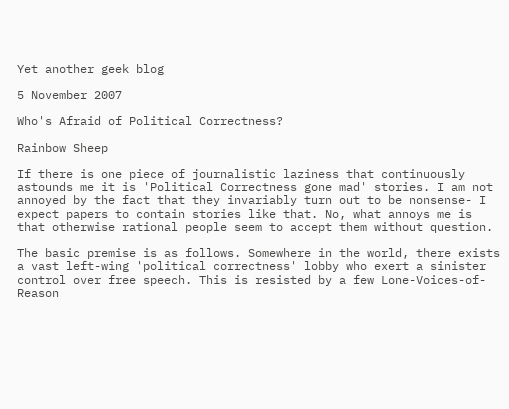Yet another geek blog

5 November 2007

Who's Afraid of Political Correctness?

Rainbow Sheep

If there is one piece of journalistic laziness that continuously astounds me it is 'Political Correctness gone mad' stories. I am not annoyed by the fact that they invariably turn out to be nonsense- I expect papers to contain stories like that. No, what annoys me is that otherwise rational people seem to accept them without question.

The basic premise is as follows. Somewhere in the world, there exists a vast left-wing 'political correctness' lobby who exert a sinister control over free speech. This is resisted by a few Lone-Voices-of-Reason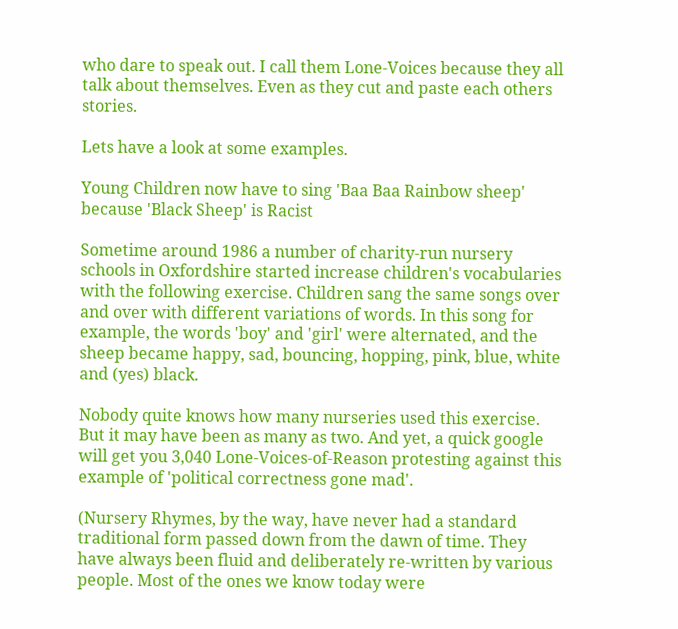who dare to speak out. I call them Lone-Voices because they all talk about themselves. Even as they cut and paste each others stories.

Lets have a look at some examples.

Young Children now have to sing 'Baa Baa Rainbow sheep' because 'Black Sheep' is Racist

Sometime around 1986 a number of charity-run nursery schools in Oxfordshire started increase children's vocabularies with the following exercise. Children sang the same songs over and over with different variations of words. In this song for example, the words 'boy' and 'girl' were alternated, and the sheep became happy, sad, bouncing, hopping, pink, blue, white and (yes) black.

Nobody quite knows how many nurseries used this exercise. But it may have been as many as two. And yet, a quick google will get you 3,040 Lone-Voices-of-Reason protesting against this example of 'political correctness gone mad'.

(Nursery Rhymes, by the way, have never had a standard traditional form passed down from the dawn of time. They have always been fluid and deliberately re-written by various people. Most of the ones we know today were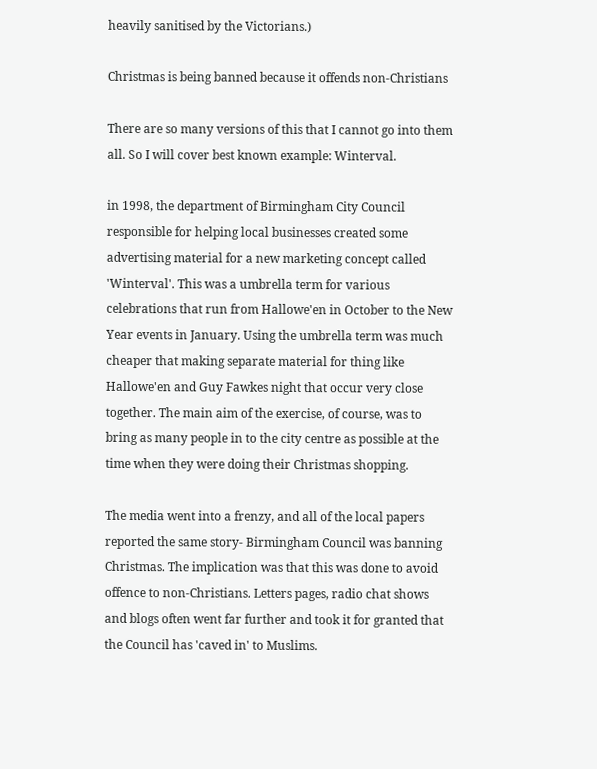heavily sanitised by the Victorians.)

Christmas is being banned because it offends non-Christians

There are so many versions of this that I cannot go into them all. So I will cover best known example: Winterval.

in 1998, the department of Birmingham City Council responsible for helping local businesses created some advertising material for a new marketing concept called 'Winterval'. This was a umbrella term for various celebrations that run from Hallowe'en in October to the New Year events in January. Using the umbrella term was much cheaper that making separate material for thing like Hallowe'en and Guy Fawkes night that occur very close together. The main aim of the exercise, of course, was to bring as many people in to the city centre as possible at the time when they were doing their Christmas shopping.

The media went into a frenzy, and all of the local papers reported the same story- Birmingham Council was banning Christmas. The implication was that this was done to avoid offence to non-Christians. Letters pages, radio chat shows and blogs often went far further and took it for granted that the Council has 'caved in' to Muslims.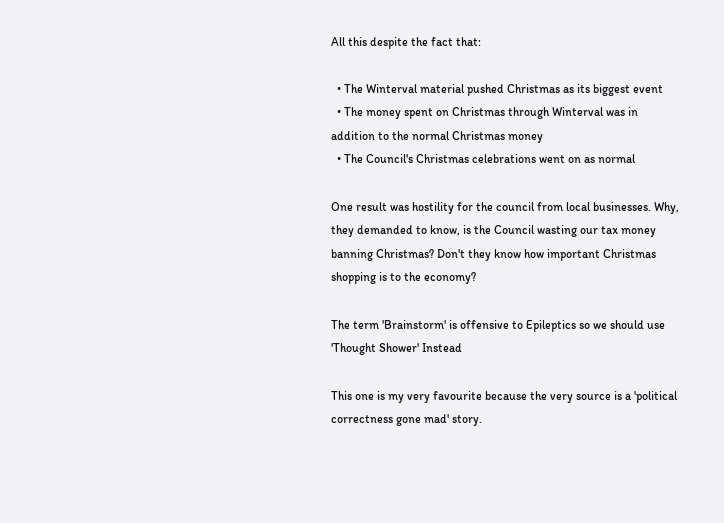All this despite the fact that:

  • The Winterval material pushed Christmas as its biggest event
  • The money spent on Christmas through Winterval was in addition to the normal Christmas money
  • The Council's Christmas celebrations went on as normal

One result was hostility for the council from local businesses. Why, they demanded to know, is the Council wasting our tax money banning Christmas? Don't they know how important Christmas shopping is to the economy?

The term 'Brainstorm' is offensive to Epileptics so we should use 'Thought Shower' Instead

This one is my very favourite because the very source is a 'political correctness gone mad' story.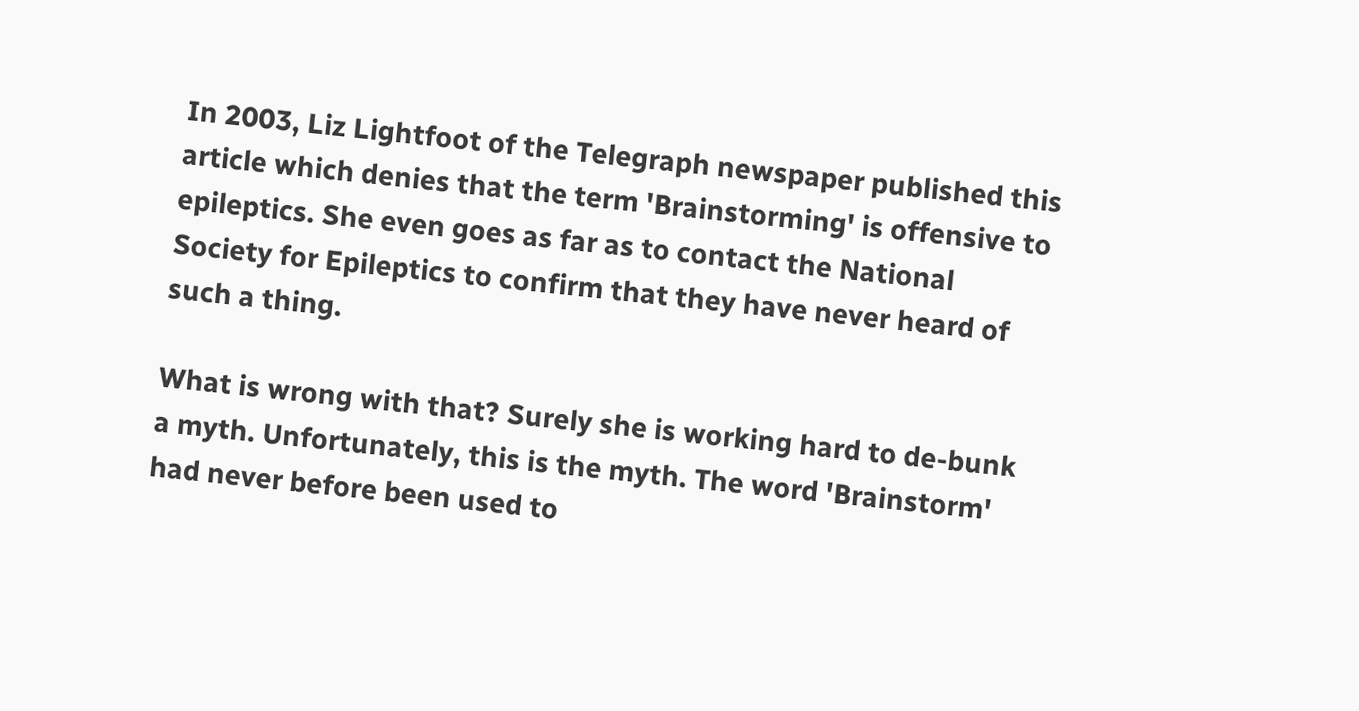In 2003, Liz Lightfoot of the Telegraph newspaper published this article which denies that the term 'Brainstorming' is offensive to epileptics. She even goes as far as to contact the National Society for Epileptics to confirm that they have never heard of such a thing.

What is wrong with that? Surely she is working hard to de-bunk a myth. Unfortunately, this is the myth. The word 'Brainstorm' had never before been used to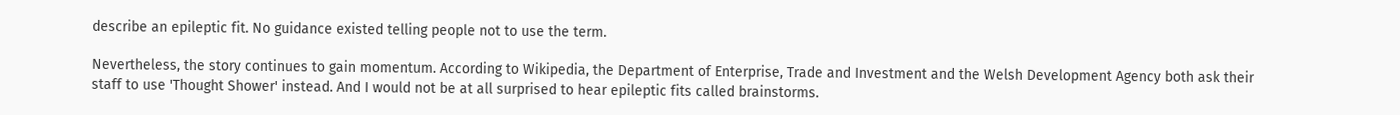describe an epileptic fit. No guidance existed telling people not to use the term.

Nevertheless, the story continues to gain momentum. According to Wikipedia, the Department of Enterprise, Trade and Investment and the Welsh Development Agency both ask their staff to use 'Thought Shower' instead. And I would not be at all surprised to hear epileptic fits called brainstorms.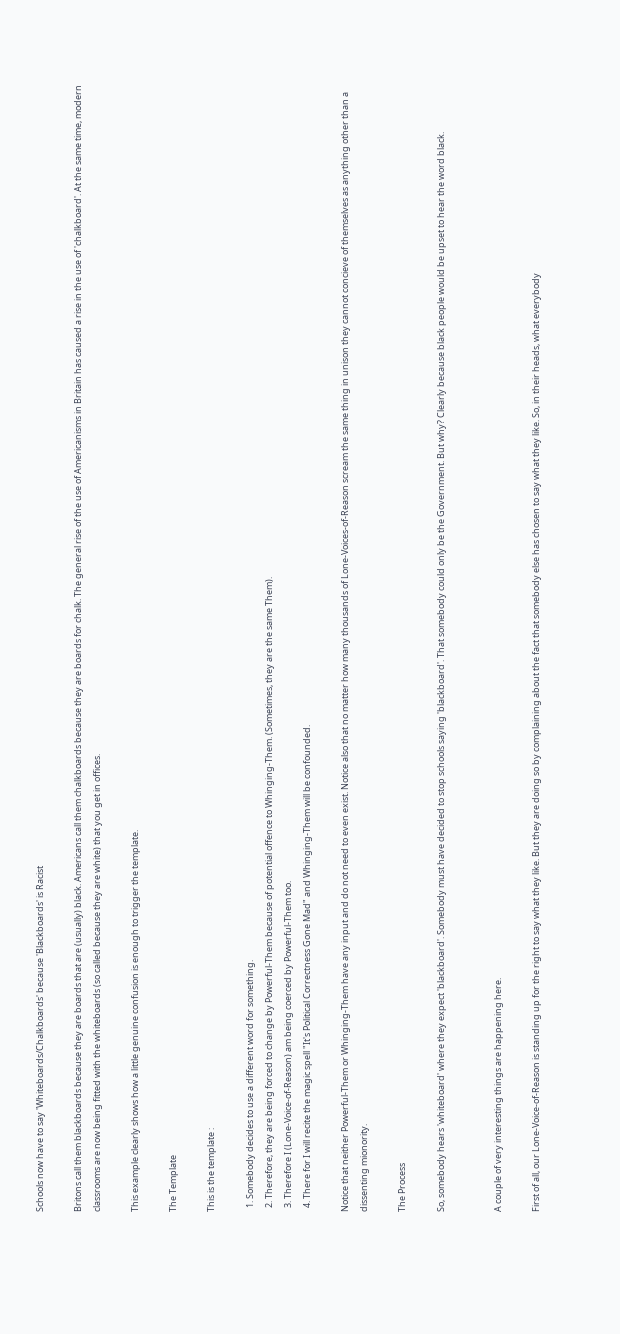Schools now have to say 'Whiteboards/Chalkboards' because 'Blackboards' is Racist

Britons call them blackboards because they are boards that are (usually) black. Americans call them chalkboards because they are boards for chalk. The general rise of the use of Americanisms in Britain has caused a rise in the use of 'chalkboard'. At the same time, modern classrooms are now being fitted with the whiteboards (so called because they are white) that you get in offices.

This example clearly shows how a little genuine confusion is enough to trigger the template.

The Template

This is the template :

  1. Somebody decides to use a different word for something.
  2. Therefore, they are being forced to change by Powerful-Them because of potential offence to Whinging-Them. (Sometimes, they are the same Them).
  3. Therefore I (Lone-Voice-of-Reason) am being coerced by Powerful-Them too.
  4. There for I will recite the magic spell "It's Political Correctness Gone Mad" and Whinging-Them will be confounded.

Notice that neither Powerful-Them or Whinging-Them have any input and do not need to even exist. Notice also that no matter how many thousands of Lone-Voices-of-Reason scream the same thing in unison they cannot concieve of themselves as anything other than a dissenting mionority.

The Process

So, somebody hears 'whiteboard' where they expect 'blackboard'. Somebody must have decided to stop schools saying 'blackboard'. That somebody could only be the Government. But why? Clearly because black people would be upset to hear the word black.


A couple of very interesting things are happening here.

First of all, our Lone-Voice-of-Reason is standing up for the right to say what they like. But they are doing so by complaining about the fact that somebody else has chosen to say what they like. So, in their heads, what everybody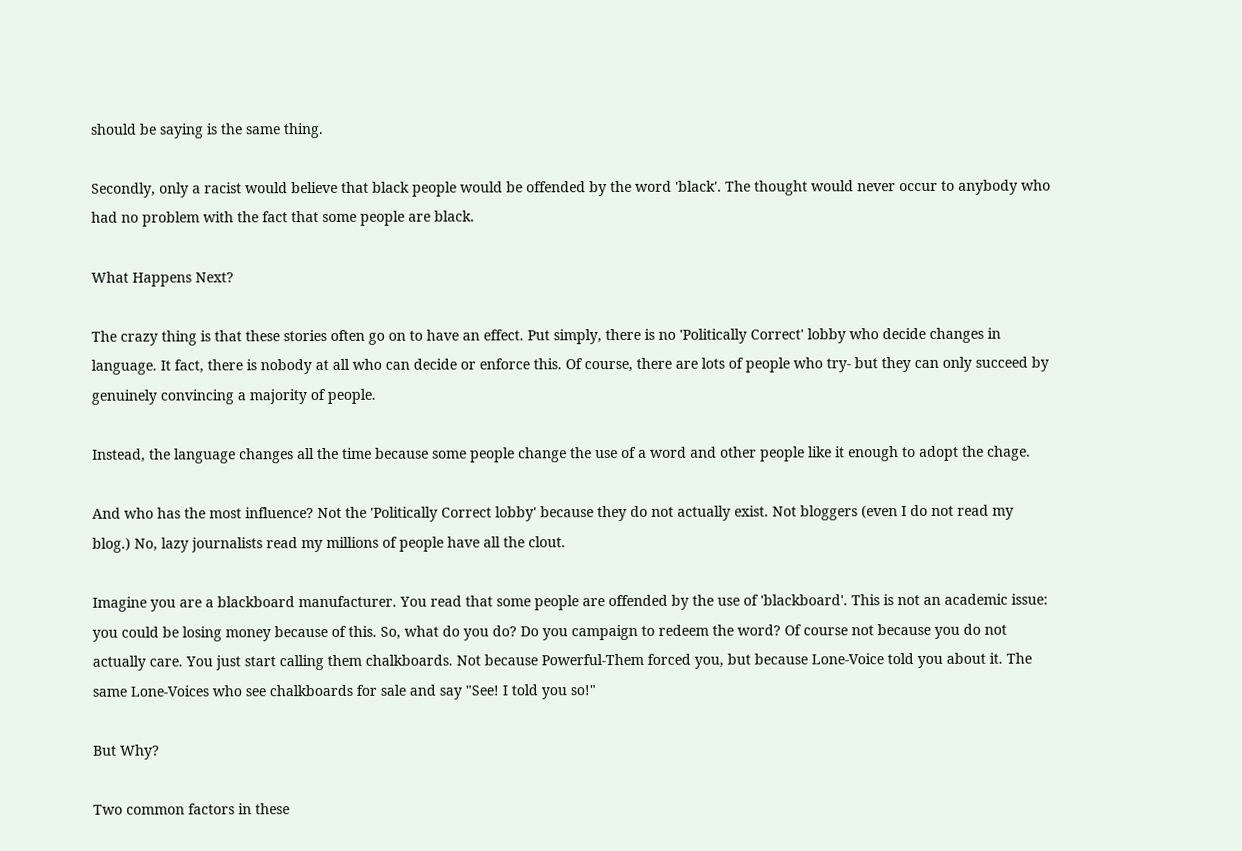should be saying is the same thing.

Secondly, only a racist would believe that black people would be offended by the word 'black'. The thought would never occur to anybody who had no problem with the fact that some people are black.

What Happens Next?

The crazy thing is that these stories often go on to have an effect. Put simply, there is no 'Politically Correct' lobby who decide changes in language. It fact, there is nobody at all who can decide or enforce this. Of course, there are lots of people who try- but they can only succeed by genuinely convincing a majority of people.

Instead, the language changes all the time because some people change the use of a word and other people like it enough to adopt the chage.

And who has the most influence? Not the 'Politically Correct lobby' because they do not actually exist. Not bloggers (even I do not read my blog.) No, lazy journalists read my millions of people have all the clout.

Imagine you are a blackboard manufacturer. You read that some people are offended by the use of 'blackboard'. This is not an academic issue: you could be losing money because of this. So, what do you do? Do you campaign to redeem the word? Of course not because you do not actually care. You just start calling them chalkboards. Not because Powerful-Them forced you, but because Lone-Voice told you about it. The same Lone-Voices who see chalkboards for sale and say "See! I told you so!"

But Why?

Two common factors in these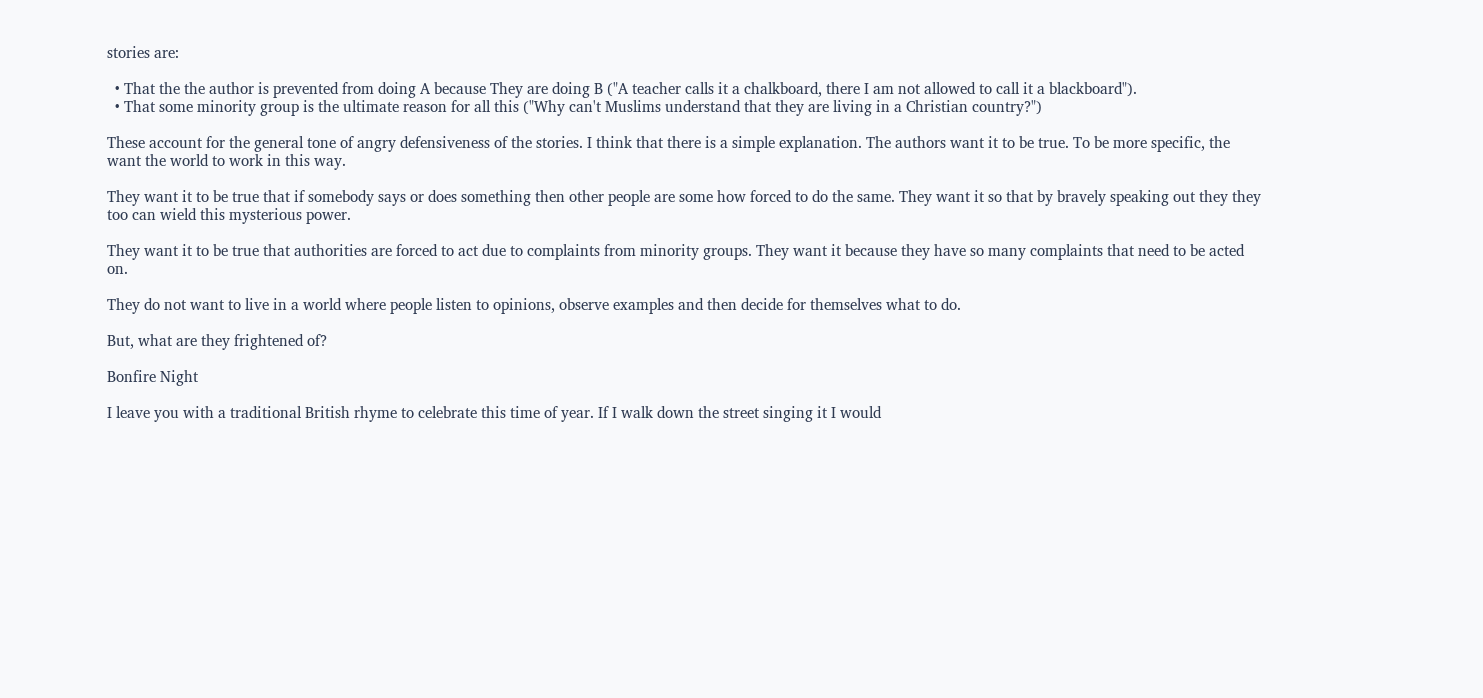stories are:

  • That the the author is prevented from doing A because They are doing B ("A teacher calls it a chalkboard, there I am not allowed to call it a blackboard").
  • That some minority group is the ultimate reason for all this ("Why can't Muslims understand that they are living in a Christian country?")

These account for the general tone of angry defensiveness of the stories. I think that there is a simple explanation. The authors want it to be true. To be more specific, the want the world to work in this way.

They want it to be true that if somebody says or does something then other people are some how forced to do the same. They want it so that by bravely speaking out they they too can wield this mysterious power.

They want it to be true that authorities are forced to act due to complaints from minority groups. They want it because they have so many complaints that need to be acted on.

They do not want to live in a world where people listen to opinions, observe examples and then decide for themselves what to do.

But, what are they frightened of?

Bonfire Night

I leave you with a traditional British rhyme to celebrate this time of year. If I walk down the street singing it I would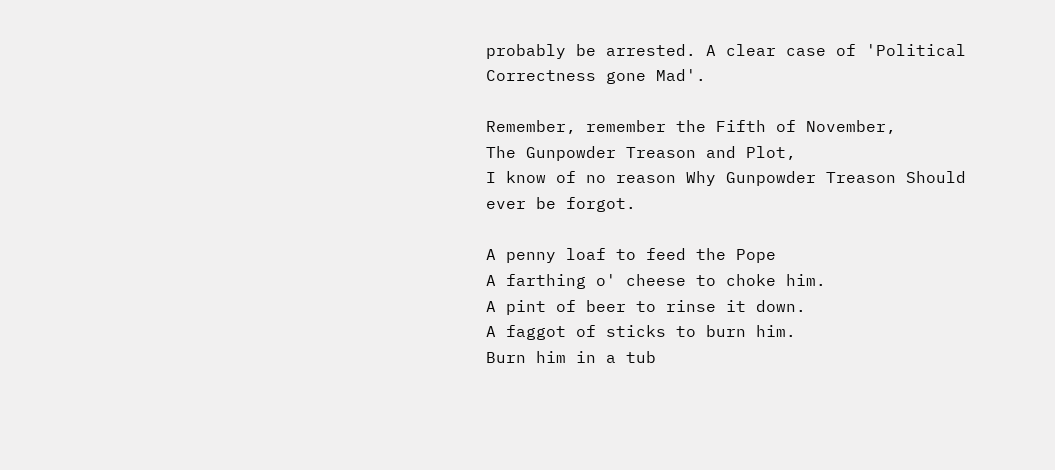probably be arrested. A clear case of 'Political Correctness gone Mad'.

Remember, remember the Fifth of November,
The Gunpowder Treason and Plot,
I know of no reason Why Gunpowder Treason Should ever be forgot.

A penny loaf to feed the Pope
A farthing o' cheese to choke him.
A pint of beer to rinse it down.
A faggot of sticks to burn him.
Burn him in a tub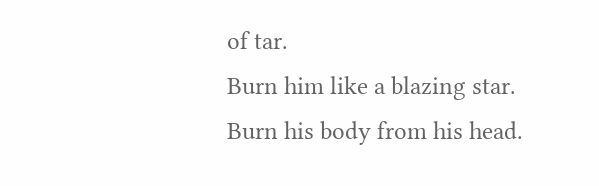of tar.
Burn him like a blazing star.
Burn his body from his head.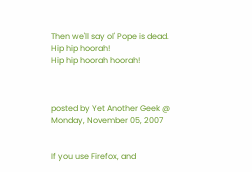Then we'll say ol' Pope is dead.
Hip hip hoorah!
Hip hip hoorah hoorah!



posted by Yet Another Geek @ Monday, November 05, 2007


If you use Firefox, and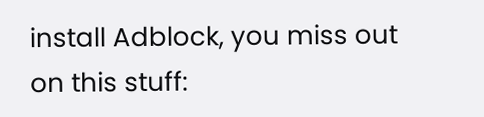install Adblock, you miss out on this stuff: